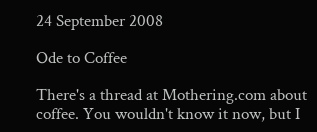24 September 2008

Ode to Coffee

There's a thread at Mothering.com about coffee. You wouldn't know it now, but I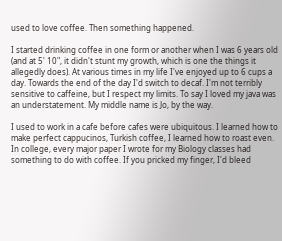used to love coffee. Then something happened.

I started drinking coffee in one form or another when I was 6 years old (and at 5' 10", it didn't stunt my growth, which is one the things it allegedly does). At various times in my life I've enjoyed up to 6 cups a day. Towards the end of the day I'd switch to decaf. I'm not terribly sensitive to caffeine, but I respect my limits. To say I loved my java was an understatement. My middle name is Jo, by the way.

I used to work in a cafe before cafes were ubiquitous. I learned how to make perfect cappucinos, Turkish coffee, I learned how to roast even. In college, every major paper I wrote for my Biology classes had something to do with coffee. If you pricked my finger, I'd bleed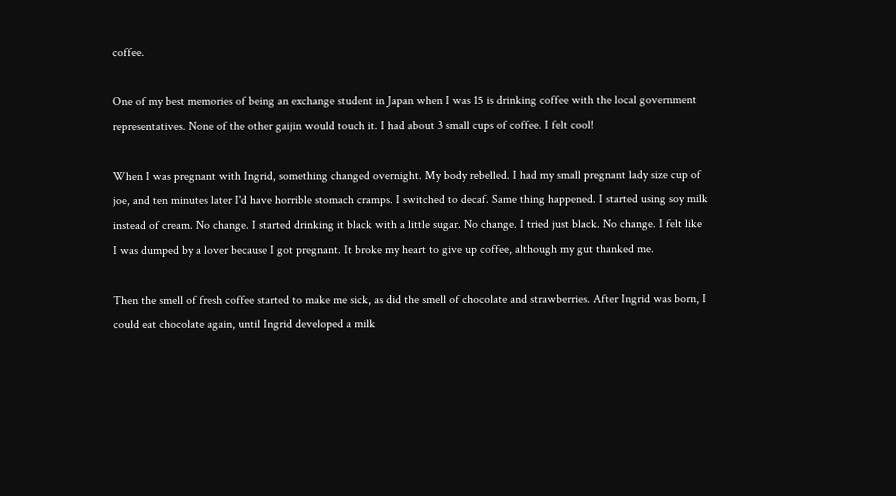coffee.

One of my best memories of being an exchange student in Japan when I was 15 is drinking coffee with the local government representatives. None of the other gaijin would touch it. I had about 3 small cups of coffee. I felt cool!

When I was pregnant with Ingrid, something changed overnight. My body rebelled. I had my small pregnant lady size cup of joe, and ten minutes later I'd have horrible stomach cramps. I switched to decaf. Same thing happened. I started using soy milk instead of cream. No change. I started drinking it black with a little sugar. No change. I tried just black. No change. I felt like I was dumped by a lover because I got pregnant. It broke my heart to give up coffee, although my gut thanked me.

Then the smell of fresh coffee started to make me sick, as did the smell of chocolate and strawberries. After Ingrid was born, I could eat chocolate again, until Ingrid developed a milk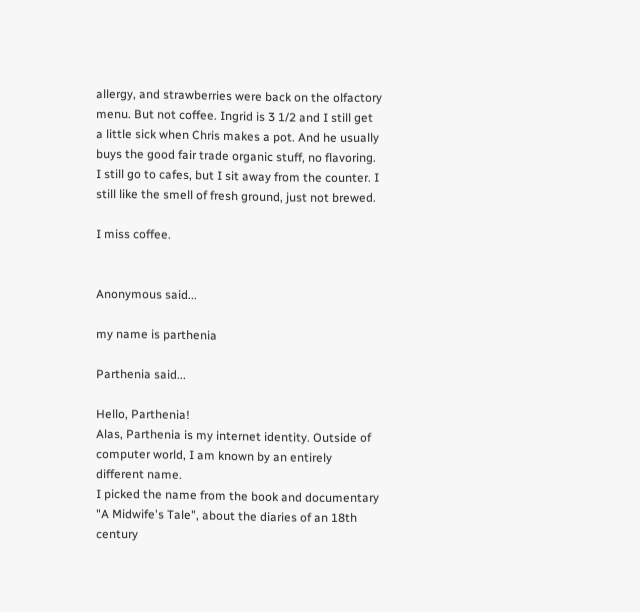allergy, and strawberries were back on the olfactory menu. But not coffee. Ingrid is 3 1/2 and I still get a little sick when Chris makes a pot. And he usually buys the good fair trade organic stuff, no flavoring. I still go to cafes, but I sit away from the counter. I still like the smell of fresh ground, just not brewed.

I miss coffee.


Anonymous said...

my name is parthenia

Parthenia said...

Hello, Parthenia!
Alas, Parthenia is my internet identity. Outside of computer world, I am known by an entirely different name.
I picked the name from the book and documentary "A Midwife's Tale", about the diaries of an 18th century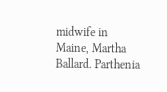midwife in Maine, Martha Ballard. Parthenia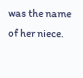was the name of her niece.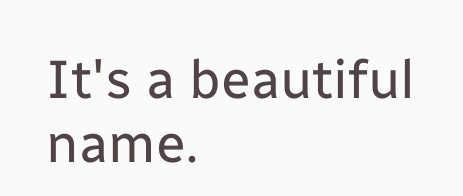It's a beautiful name.